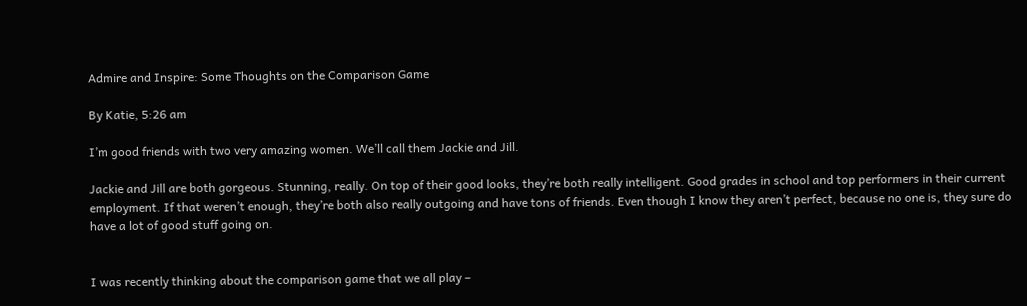Admire and Inspire: Some Thoughts on the Comparison Game

By Katie, 5:26 am

I’m good friends with two very amazing women. We’ll call them Jackie and Jill.

Jackie and Jill are both gorgeous. Stunning, really. On top of their good looks, they’re both really intelligent. Good grades in school and top performers in their current employment. If that weren’t enough, they’re both also really outgoing and have tons of friends. Even though I know they aren’t perfect, because no one is, they sure do have a lot of good stuff going on.


I was recently thinking about the comparison game that we all play –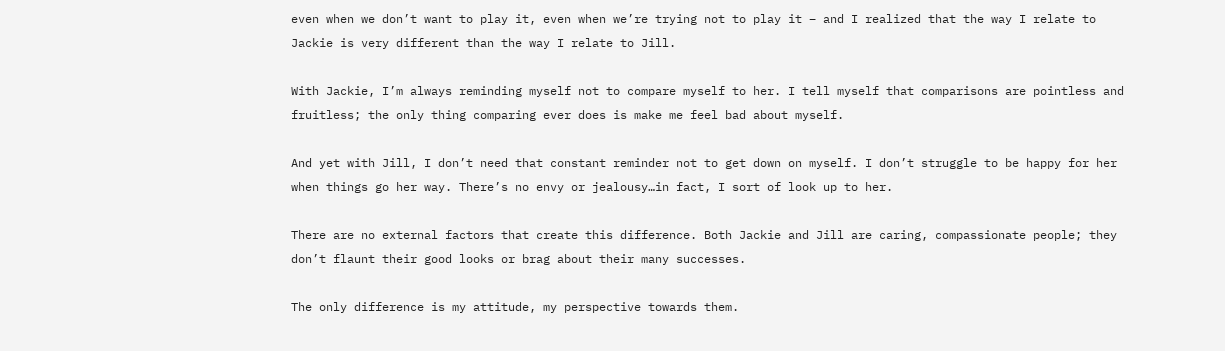even when we don’t want to play it, even when we’re trying not to play it – and I realized that the way I relate to Jackie is very different than the way I relate to Jill.

With Jackie, I’m always reminding myself not to compare myself to her. I tell myself that comparisons are pointless and fruitless; the only thing comparing ever does is make me feel bad about myself.

And yet with Jill, I don’t need that constant reminder not to get down on myself. I don’t struggle to be happy for her when things go her way. There’s no envy or jealousy…in fact, I sort of look up to her.

There are no external factors that create this difference. Both Jackie and Jill are caring, compassionate people; they don’t flaunt their good looks or brag about their many successes.

The only difference is my attitude, my perspective towards them.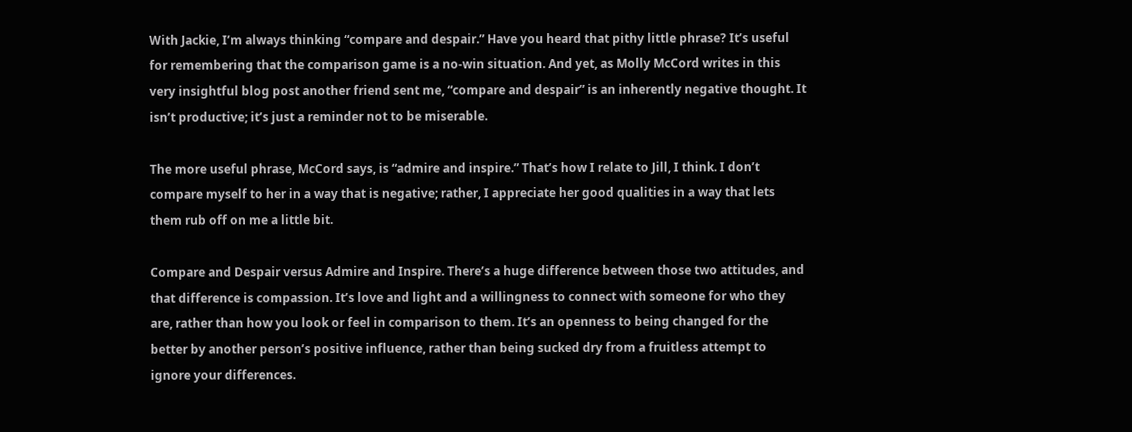With Jackie, I’m always thinking “compare and despair.” Have you heard that pithy little phrase? It’s useful for remembering that the comparison game is a no-win situation. And yet, as Molly McCord writes in this very insightful blog post another friend sent me, “compare and despair” is an inherently negative thought. It isn’t productive; it’s just a reminder not to be miserable.

The more useful phrase, McCord says, is “admire and inspire.” That’s how I relate to Jill, I think. I don’t compare myself to her in a way that is negative; rather, I appreciate her good qualities in a way that lets them rub off on me a little bit.

Compare and Despair versus Admire and Inspire. There’s a huge difference between those two attitudes, and that difference is compassion. It’s love and light and a willingness to connect with someone for who they are, rather than how you look or feel in comparison to them. It’s an openness to being changed for the better by another person’s positive influence, rather than being sucked dry from a fruitless attempt to ignore your differences.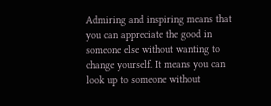Admiring and inspiring means that you can appreciate the good in someone else without wanting to change yourself. It means you can look up to someone without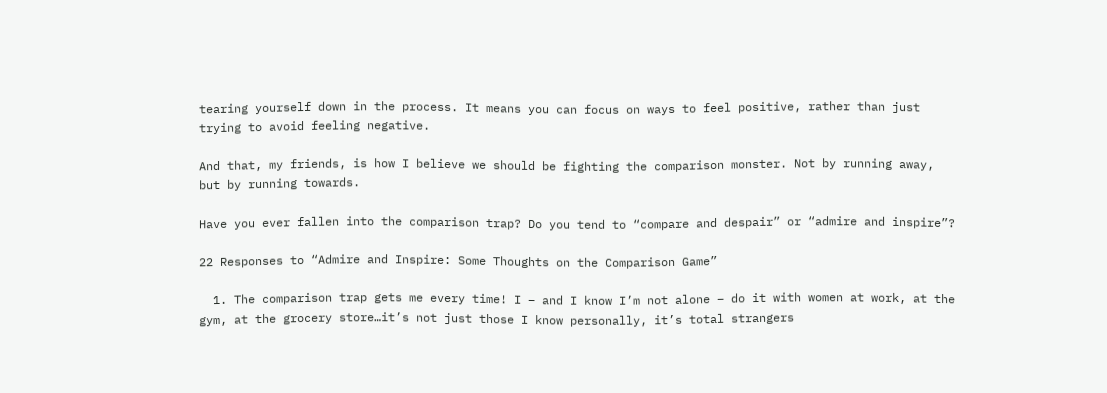tearing yourself down in the process. It means you can focus on ways to feel positive, rather than just trying to avoid feeling negative.

And that, my friends, is how I believe we should be fighting the comparison monster. Not by running away, but by running towards.

Have you ever fallen into the comparison trap? Do you tend to “compare and despair” or “admire and inspire”?

22 Responses to “Admire and Inspire: Some Thoughts on the Comparison Game”

  1. The comparison trap gets me every time! I – and I know I’m not alone – do it with women at work, at the gym, at the grocery store…it’s not just those I know personally, it’s total strangers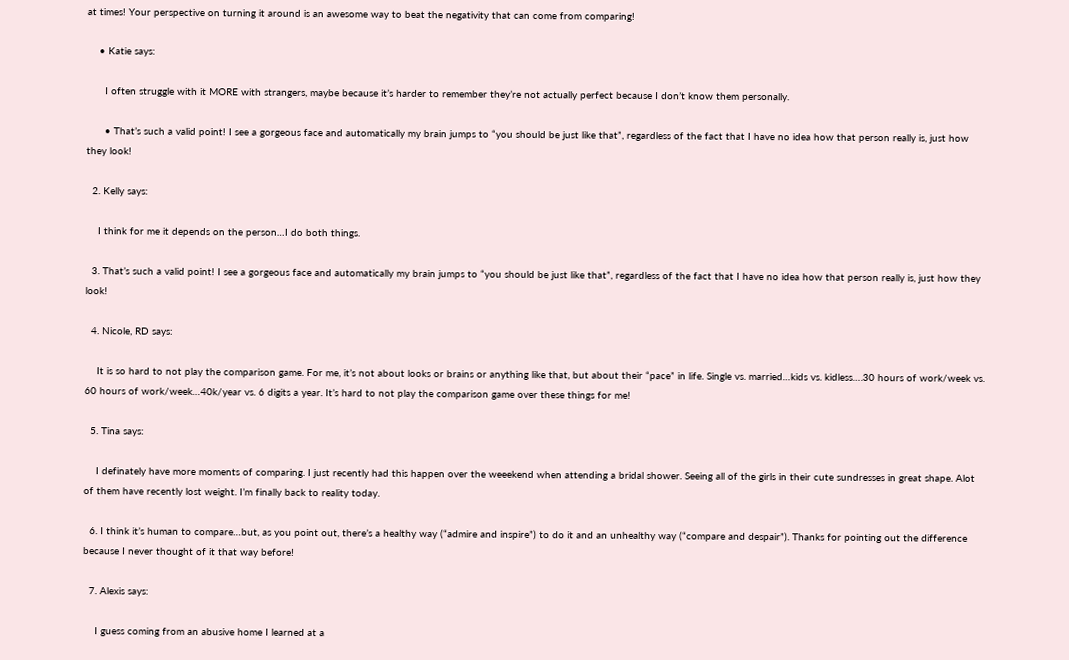at times! Your perspective on turning it around is an awesome way to beat the negativity that can come from comparing!

    • Katie says:

      I often struggle with it MORE with strangers, maybe because it’s harder to remember they’re not actually perfect because I don’t know them personally.

      • That’s such a valid point! I see a gorgeous face and automatically my brain jumps to “you should be just like that”, regardless of the fact that I have no idea how that person really is, just how they look!

  2. Kelly says:

    I think for me it depends on the person…I do both things.

  3. That’s such a valid point! I see a gorgeous face and automatically my brain jumps to “you should be just like that”, regardless of the fact that I have no idea how that person really is, just how they look!

  4. Nicole, RD says:

    It is so hard to not play the comparison game. For me, it’s not about looks or brains or anything like that, but about their “pace” in life. Single vs. married…kids vs. kidless….30 hours of work/week vs. 60 hours of work/week…40k/year vs. 6 digits a year. It’s hard to not play the comparison game over these things for me!

  5. Tina says:

    I definately have more moments of comparing. I just recently had this happen over the weeekend when attending a bridal shower. Seeing all of the girls in their cute sundresses in great shape. Alot of them have recently lost weight. I’m finally back to reality today.

  6. I think it’s human to compare…but, as you point out, there’s a healthy way (“admire and inspire”) to do it and an unhealthy way (“compare and despair”). Thanks for pointing out the difference because I never thought of it that way before!

  7. Alexis says:

    I guess coming from an abusive home I learned at a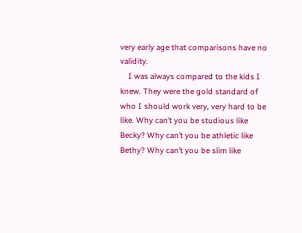very early age that comparisons have no validity.
    I was always compared to the kids I knew. They were the gold standard of who I should work very, very hard to be like. Why can’t you be studious like Becky? Why can’t you be athletic like Bethy? Why can’t you be slim like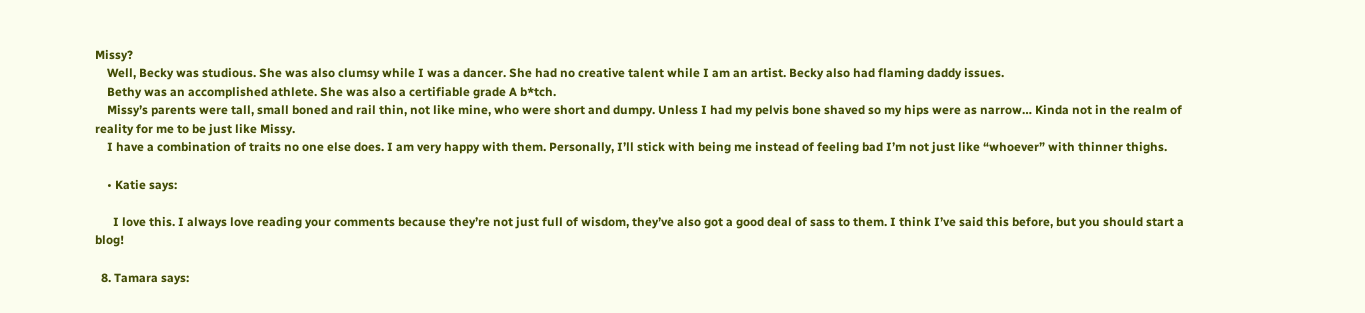Missy?
    Well, Becky was studious. She was also clumsy while I was a dancer. She had no creative talent while I am an artist. Becky also had flaming daddy issues.
    Bethy was an accomplished athlete. She was also a certifiable grade A b*tch.
    Missy’s parents were tall, small boned and rail thin, not like mine, who were short and dumpy. Unless I had my pelvis bone shaved so my hips were as narrow… Kinda not in the realm of reality for me to be just like Missy.
    I have a combination of traits no one else does. I am very happy with them. Personally, I’ll stick with being me instead of feeling bad I’m not just like “whoever” with thinner thighs.

    • Katie says:

      I love this. I always love reading your comments because they’re not just full of wisdom, they’ve also got a good deal of sass to them. I think I’ve said this before, but you should start a blog!

  8. Tamara says: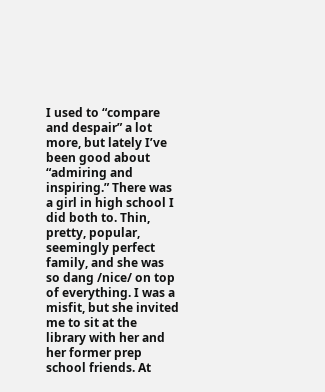I used to “compare and despair” a lot more, but lately I’ve been good about “admiring and inspiring.” There was a girl in high school I did both to. Thin, pretty, popular, seemingly perfect family, and she was so dang /nice/ on top of everything. I was a misfit, but she invited me to sit at the library with her and her former prep school friends. At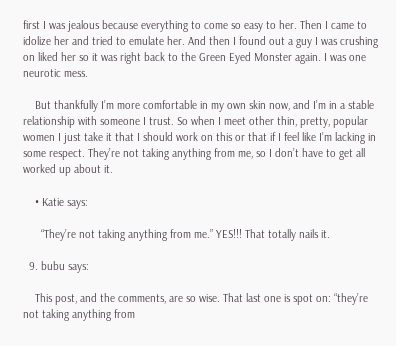first I was jealous because everything to come so easy to her. Then I came to idolize her and tried to emulate her. And then I found out a guy I was crushing on liked her so it was right back to the Green Eyed Monster again. I was one neurotic mess.

    But thankfully I’m more comfortable in my own skin now, and I’m in a stable relationship with someone I trust. So when I meet other thin, pretty, popular women I just take it that I should work on this or that if I feel like I’m lacking in some respect. They’re not taking anything from me, so I don’t have to get all worked up about it.

    • Katie says:

      “They’re not taking anything from me.” YES!!! That totally nails it.

  9. bubu says:

    This post, and the comments, are so wise. That last one is spot on: “they’re not taking anything from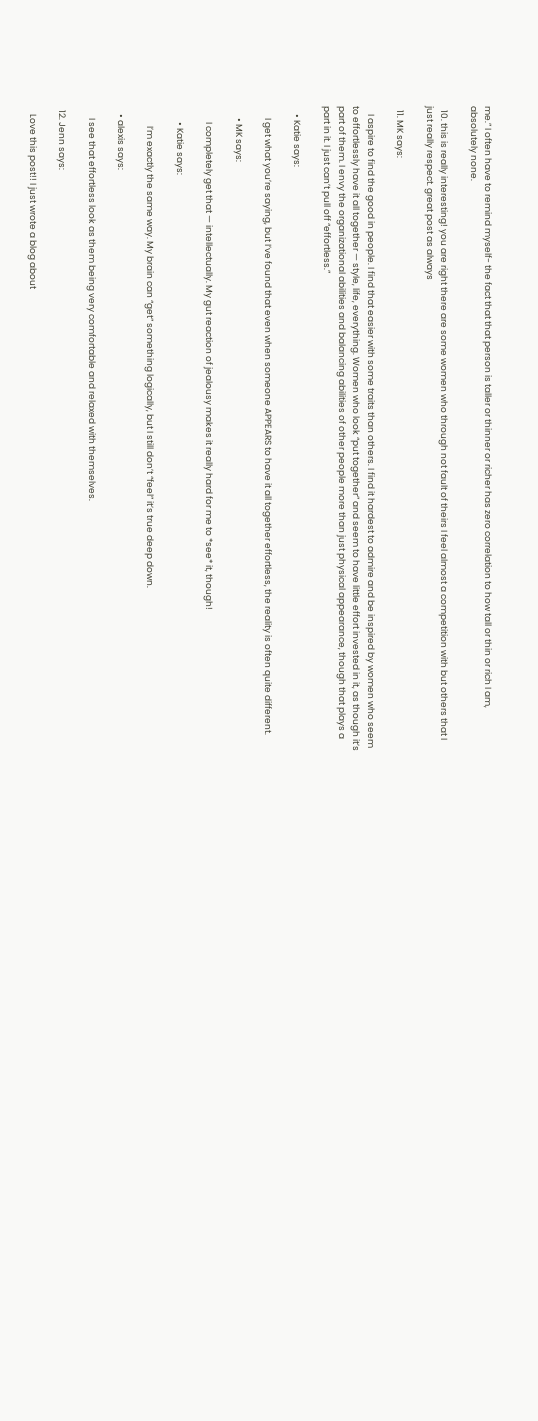me.” I often have to remind myself- the fact that that person is taller or thinner or richer has zero correlation to how tall or thin or rich I am, absolutely none.

  10. this is really interesting! you are right there are some women who through not fault of theirs I feel almost a competition with but others that I just really respect. great post as always

  11. MK says:

    I aspire to find the good in people. I find that easier with some traits than others. I find it hardest to admire and be inspired by women who seem to effortlessly have it all together — style, life, everything. Women who look “put together” and seem to have little effort invested in it, as though it’s part of them. I envy the organizational abilities and balancing abilities of other people more than just physical appearance, though that plays a part in it. I just can’t pull off “effortless.”

    • Katie says:

      I get what you’re saying, but I’ve found that even when someone APPEARS to have it all together effortless, the reality is often quite different.

      • MK says:

        I completely get that — intellectually. My gut reaction of jealousy makes it really hard for me to *see* it, though!

        • Katie says:

          I’m exactly the same way. My brain can “get” something logically, but I still don’t “feel” it’s true deep down.

    • alexis says:

      I see that effortless look as them being very comfortable and relaxed with themselves.

  12. Jenn says:

    Love this post!! I just wrote a blog about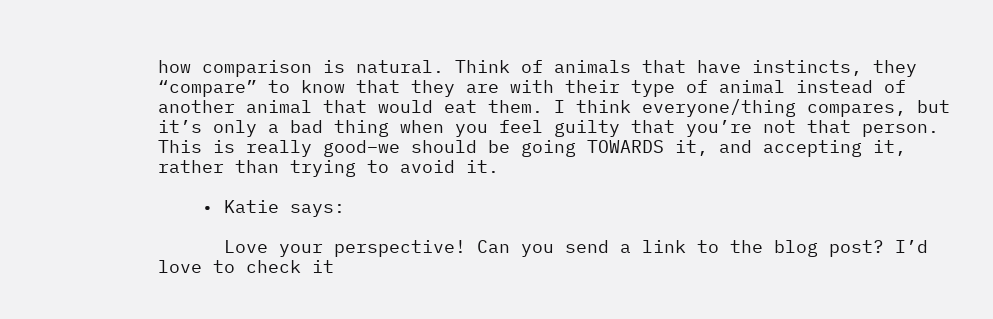how comparison is natural. Think of animals that have instincts, they “compare” to know that they are with their type of animal instead of another animal that would eat them. I think everyone/thing compares, but it’s only a bad thing when you feel guilty that you’re not that person. This is really good–we should be going TOWARDS it, and accepting it, rather than trying to avoid it.

    • Katie says:

      Love your perspective! Can you send a link to the blog post? I’d love to check it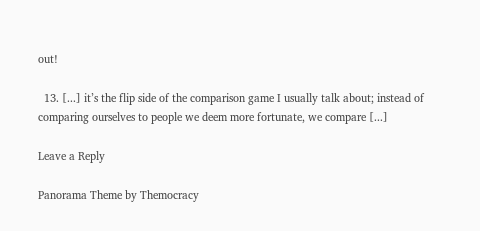out!

  13. [...] it’s the flip side of the comparison game I usually talk about; instead of comparing ourselves to people we deem more fortunate, we compare [...]

Leave a Reply

Panorama Theme by Themocracy